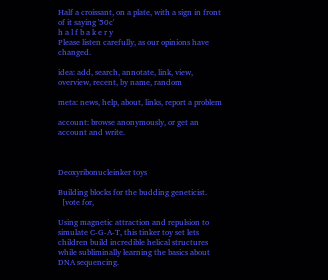Half a croissant, on a plate, with a sign in front of it saying '50c'
h a l f b a k e r y
Please listen carefully, as our opinions have changed.

idea: add, search, annotate, link, view, overview, recent, by name, random

meta: news, help, about, links, report a problem

account: browse anonymously, or get an account and write.



Deoxyribonucleinker toys

Building blocks for the budding geneticist.
  [vote for,

Using magnetic attraction and repulsion to simulate C-G-A-T, this tinker toy set lets children build incredible helical structures while subliminally learning the basics about DNA sequencing.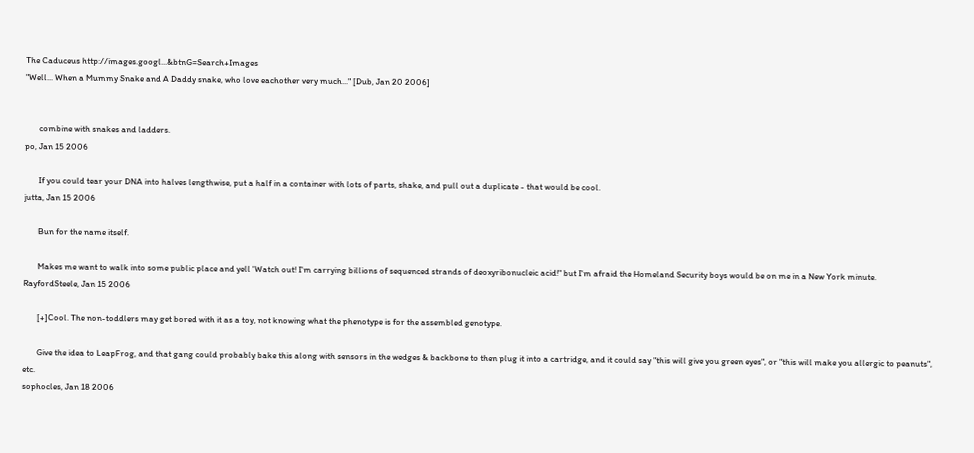The Caduceus http://images.googl...&btnG=Search+Images
"Well... When a Mummy Snake and A Daddy snake, who love eachother very much..." [Dub, Jan 20 2006]


       combine with snakes and ladders.
po, Jan 15 2006

       If you could tear your DNA into halves lengthwise, put a half in a container with lots of parts, shake, and pull out a duplicate - that would be cool.
jutta, Jan 15 2006

       Bun for the name itself.

       Makes me want to walk into some public place and yell 'Watch out! I'm carrying billions of sequenced strands of deoxyribonucleic acid!" but I'm afraid the Homeland Security boys would be on me in a New York minute.
RayfordSteele, Jan 15 2006

       [+]Cool. The non-toddlers may get bored with it as a toy, not knowing what the phenotype is for the assembled genotype.

       Give the idea to LeapFrog, and that gang could probably bake this along with sensors in the wedges & backbone to then plug it into a cartridge, and it could say "this will give you green eyes", or "this will make you allergic to peanuts", etc.
sophocles, Jan 18 2006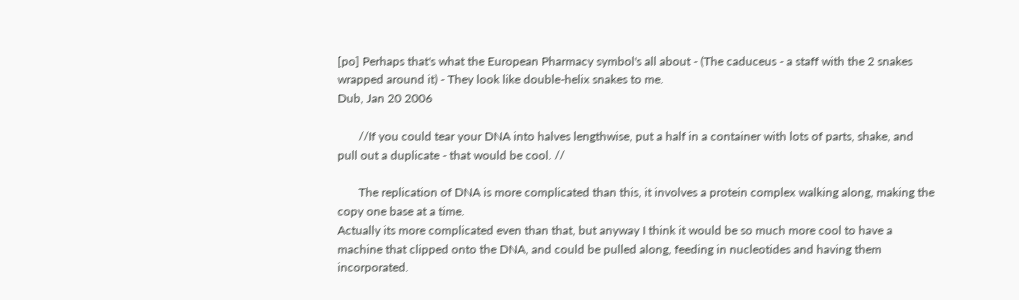[po] Perhaps that's what the European Pharmacy symbol's all about - (The caduceus - a staff with the 2 snakes wrapped around it) - They look like double-helix snakes to me.
Dub, Jan 20 2006

       //If you could tear your DNA into halves lengthwise, put a half in a container with lots of parts, shake, and pull out a duplicate - that would be cool. //

       The replication of DNA is more complicated than this, it involves a protein complex walking along, making the copy one base at a time.
Actually its more complicated even than that, but anyway I think it would be so much more cool to have a machine that clipped onto the DNA, and could be pulled along, feeding in nucleotides and having them incorporated.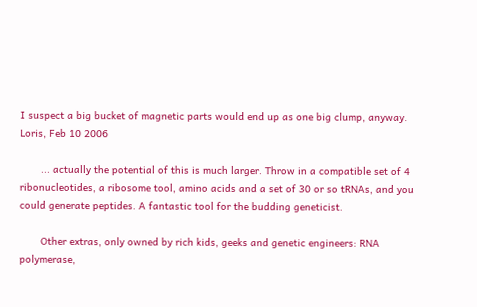I suspect a big bucket of magnetic parts would end up as one big clump, anyway.
Loris, Feb 10 2006

       ... actually the potential of this is much larger. Throw in a compatible set of 4 ribonucleotides, a ribosome tool, amino acids and a set of 30 or so tRNAs, and you could generate peptides. A fantastic tool for the budding geneticist.

       Other extras, only owned by rich kids, geeks and genetic engineers: RNA polymerase,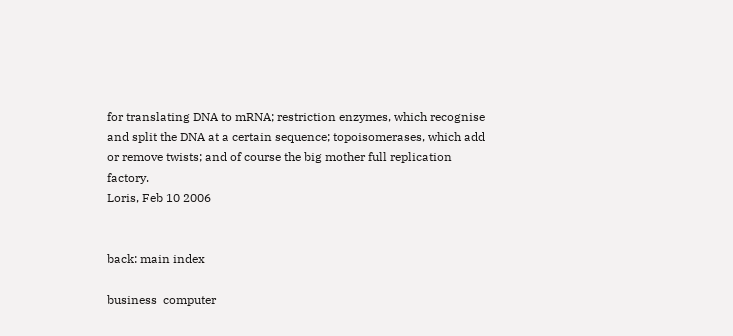for translating DNA to mRNA; restriction enzymes, which recognise and split the DNA at a certain sequence; topoisomerases, which add or remove twists; and of course the big mother full replication factory.
Loris, Feb 10 2006


back: main index

business  computer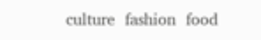culture  fashion  food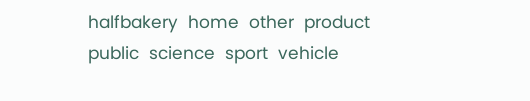halfbakery  home  other  product  public  science  sport  vehicle